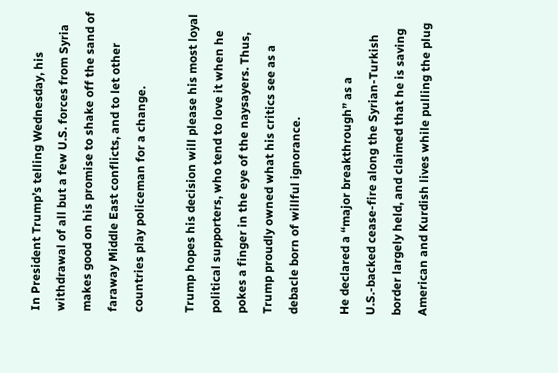In President Trump’s telling Wednesday, his withdrawal of all but a few U.S. forces from Syria makes good on his promise to shake off the sand of faraway Middle East conflicts, and to let other countries play policeman for a change.

Trump hopes his decision will please his most loyal political supporters, who tend to love it when he pokes a finger in the eye of the naysayers. Thus, Trump proudly owned what his critics see as a debacle born of willful ignorance.

He declared a “major breakthrough” as a U.S.-backed cease-fire along the Syrian-Turkish border largely held, and claimed that he is saving American and Kurdish lives while pulling the plug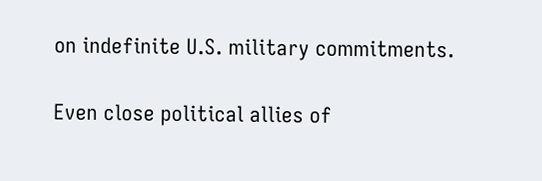on indefinite U.S. military commitments.

Even close political allies of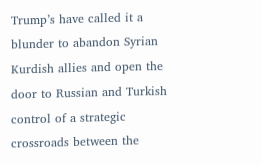Trump’s have called it a blunder to abandon Syrian Kurdish allies and open the door to Russian and Turkish control of a strategic crossroads between the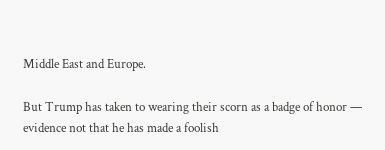Middle East and Europe.

But Trump has taken to wearing their scorn as a badge of honor — evidence not that he has made a foolish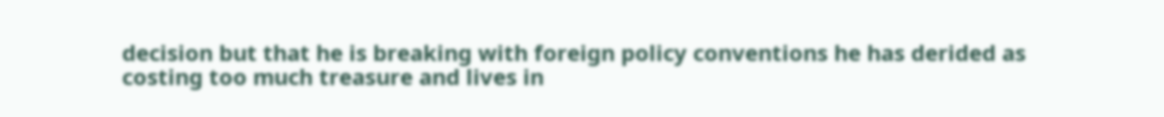decision but that he is breaking with foreign policy conventions he has derided as costing too much treasure and lives in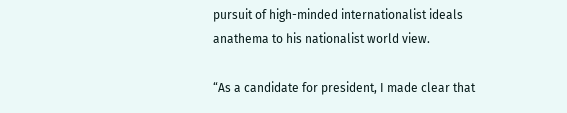pursuit of high-minded internationalist ideals anathema to his nationalist world view.

“As a candidate for president, I made clear that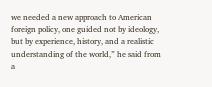we needed a new approach to American foreign policy, one guided not by ideology, but by experience, history, and a realistic understanding of the world,” he said from a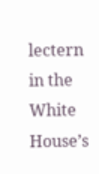lectern in the White House’s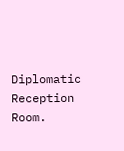Diplomatic Reception Room.